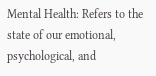Mental Health: Refers to the state of our emotional, psychological, and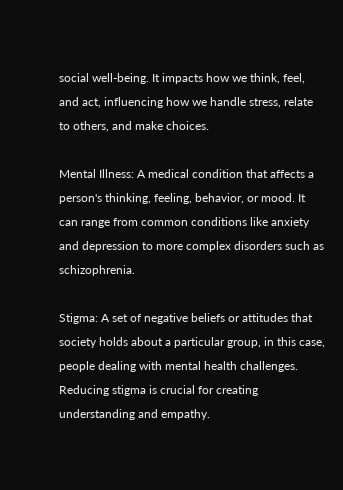social well-being. It impacts how we think, feel, and act, influencing how we handle stress, relate to others, and make choices.

Mental Illness: A medical condition that affects a person's thinking, feeling, behavior, or mood. It can range from common conditions like anxiety and depression to more complex disorders such as schizophrenia.

Stigma: A set of negative beliefs or attitudes that society holds about a particular group, in this case, people dealing with mental health challenges. Reducing stigma is crucial for creating understanding and empathy.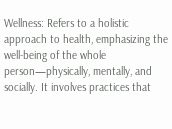Wellness: Refers to a holistic approach to health, emphasizing the well-being of the whole person—physically, mentally, and socially. It involves practices that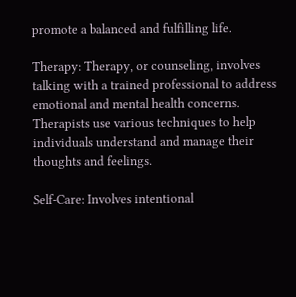promote a balanced and fulfilling life.

Therapy: Therapy, or counseling, involves talking with a trained professional to address emotional and mental health concerns. Therapists use various techniques to help individuals understand and manage their thoughts and feelings.

Self-Care: Involves intentional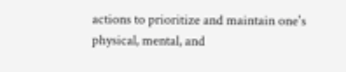actions to prioritize and maintain one's physical, mental, and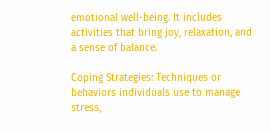emotional well-being. It includes activities that bring joy, relaxation, and a sense of balance.

Coping Strategies: Techniques or behaviors individuals use to manage stress,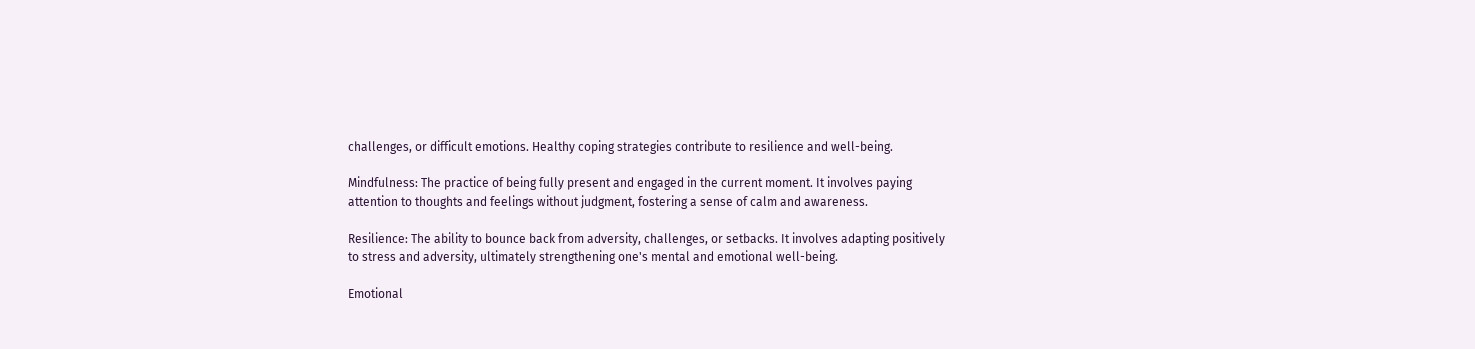challenges, or difficult emotions. Healthy coping strategies contribute to resilience and well-being.

Mindfulness: The practice of being fully present and engaged in the current moment. It involves paying attention to thoughts and feelings without judgment, fostering a sense of calm and awareness.

Resilience: The ability to bounce back from adversity, challenges, or setbacks. It involves adapting positively to stress and adversity, ultimately strengthening one's mental and emotional well-being.

Emotional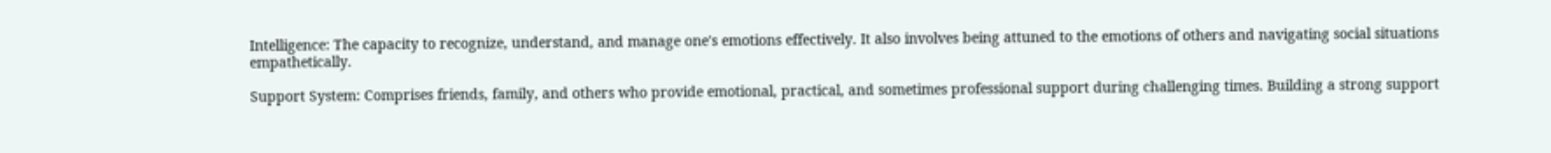Intelligence: The capacity to recognize, understand, and manage one's emotions effectively. It also involves being attuned to the emotions of others and navigating social situations empathetically.

Support System: Comprises friends, family, and others who provide emotional, practical, and sometimes professional support during challenging times. Building a strong support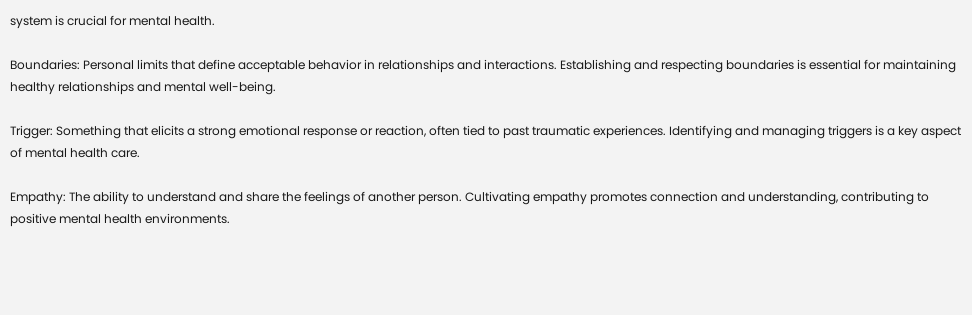system is crucial for mental health.

Boundaries: Personal limits that define acceptable behavior in relationships and interactions. Establishing and respecting boundaries is essential for maintaining healthy relationships and mental well-being.

Trigger: Something that elicits a strong emotional response or reaction, often tied to past traumatic experiences. Identifying and managing triggers is a key aspect of mental health care.

Empathy: The ability to understand and share the feelings of another person. Cultivating empathy promotes connection and understanding, contributing to positive mental health environments.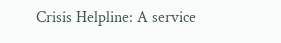Crisis Helpline: A service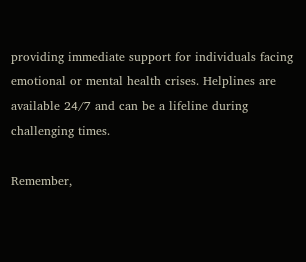providing immediate support for individuals facing emotional or mental health crises. Helplines are available 24/7 and can be a lifeline during challenging times.

Remember,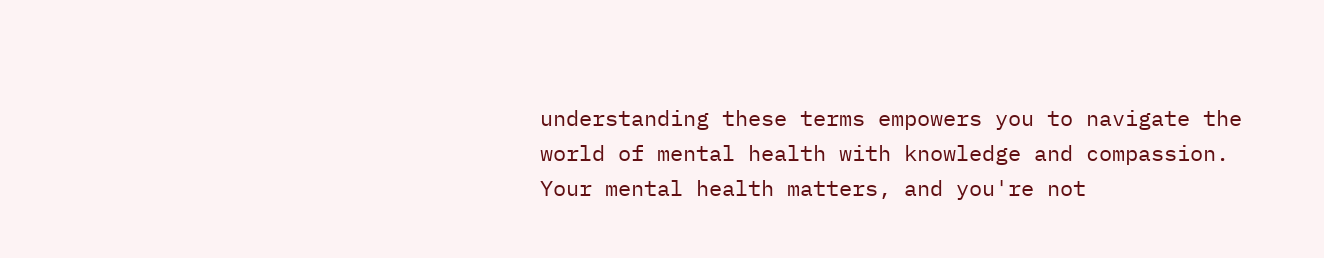understanding these terms empowers you to navigate the world of mental health with knowledge and compassion. Your mental health matters, and you're not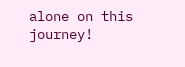alone on this journey!